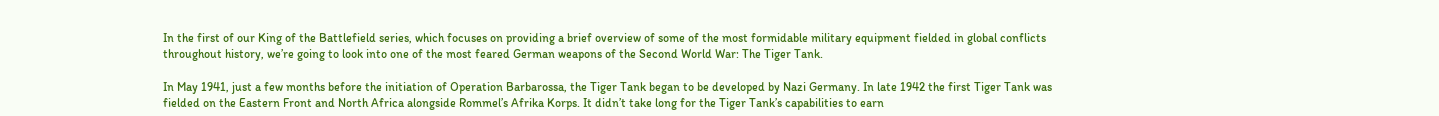In the first of our King of the Battlefield series, which focuses on providing a brief overview of some of the most formidable military equipment fielded in global conflicts throughout history, we’re going to look into one of the most feared German weapons of the Second World War: The Tiger Tank.

In May 1941, just a few months before the initiation of Operation Barbarossa, the Tiger Tank began to be developed by Nazi Germany. In late 1942 the first Tiger Tank was fielded on the Eastern Front and North Africa alongside Rommel’s Afrika Korps. It didn’t take long for the Tiger Tank’s capabilities to earn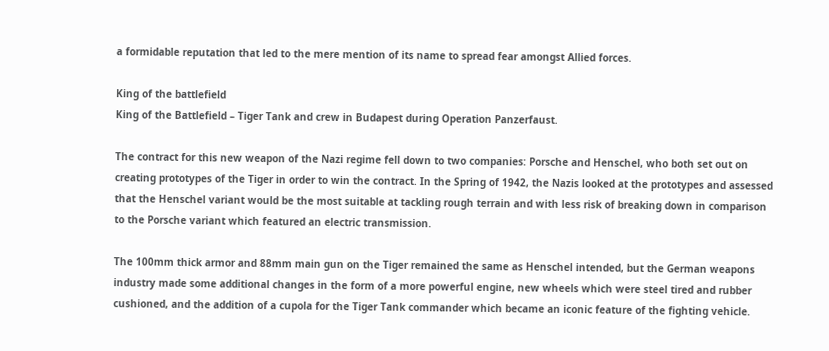a formidable reputation that led to the mere mention of its name to spread fear amongst Allied forces.

King of the battlefield
King of the Battlefield – Tiger Tank and crew in Budapest during Operation Panzerfaust.

The contract for this new weapon of the Nazi regime fell down to two companies: Porsche and Henschel, who both set out on creating prototypes of the Tiger in order to win the contract. In the Spring of 1942, the Nazis looked at the prototypes and assessed that the Henschel variant would be the most suitable at tackling rough terrain and with less risk of breaking down in comparison to the Porsche variant which featured an electric transmission.

The 100mm thick armor and 88mm main gun on the Tiger remained the same as Henschel intended, but the German weapons industry made some additional changes in the form of a more powerful engine, new wheels which were steel tired and rubber cushioned, and the addition of a cupola for the Tiger Tank commander which became an iconic feature of the fighting vehicle.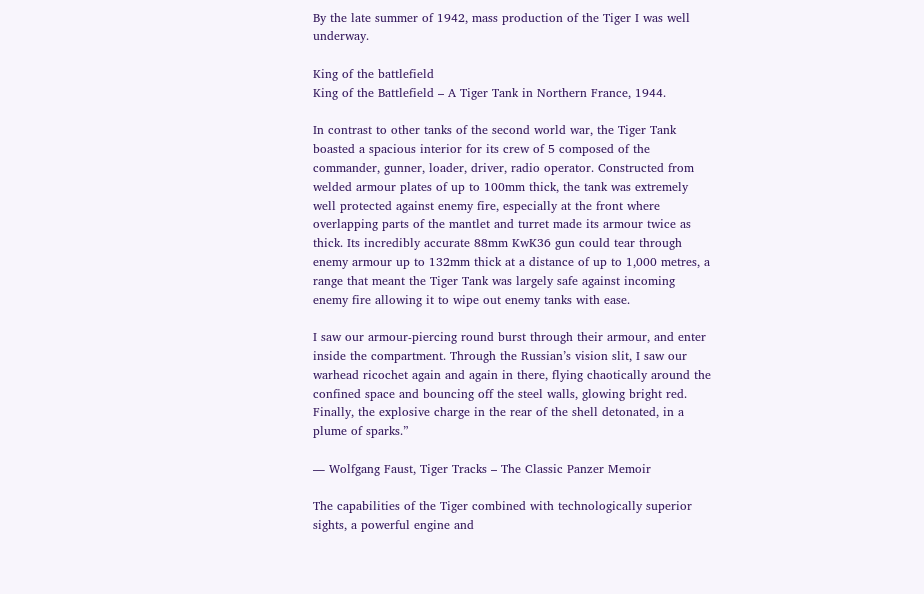By the late summer of 1942, mass production of the Tiger I was well underway.

King of the battlefield
King of the Battlefield – A Tiger Tank in Northern France, 1944.

In contrast to other tanks of the second world war, the Tiger Tank boasted a spacious interior for its crew of 5 composed of the commander, gunner, loader, driver, radio operator. Constructed from welded armour plates of up to 100mm thick, the tank was extremely well protected against enemy fire, especially at the front where overlapping parts of the mantlet and turret made its armour twice as thick. Its incredibly accurate 88mm KwK36 gun could tear through enemy armour up to 132mm thick at a distance of up to 1,000 metres, a range that meant the Tiger Tank was largely safe against incoming enemy fire allowing it to wipe out enemy tanks with ease.

I saw our armour-piercing round burst through their armour, and enter inside the compartment. Through the Russian’s vision slit, I saw our warhead ricochet again and again in there, flying chaotically around the confined space and bouncing off the steel walls, glowing bright red. Finally, the explosive charge in the rear of the shell detonated, in a plume of sparks.”

― Wolfgang Faust, Tiger Tracks – The Classic Panzer Memoir

The capabilities of the Tiger combined with technologically superior sights, a powerful engine and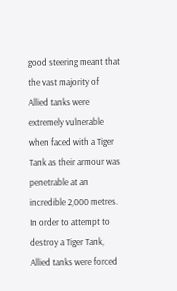good steering meant that the vast majority of Allied tanks were extremely vulnerable when faced with a Tiger Tank as their armour was penetrable at an incredible 2,000 metres. In order to attempt to destroy a Tiger Tank, Allied tanks were forced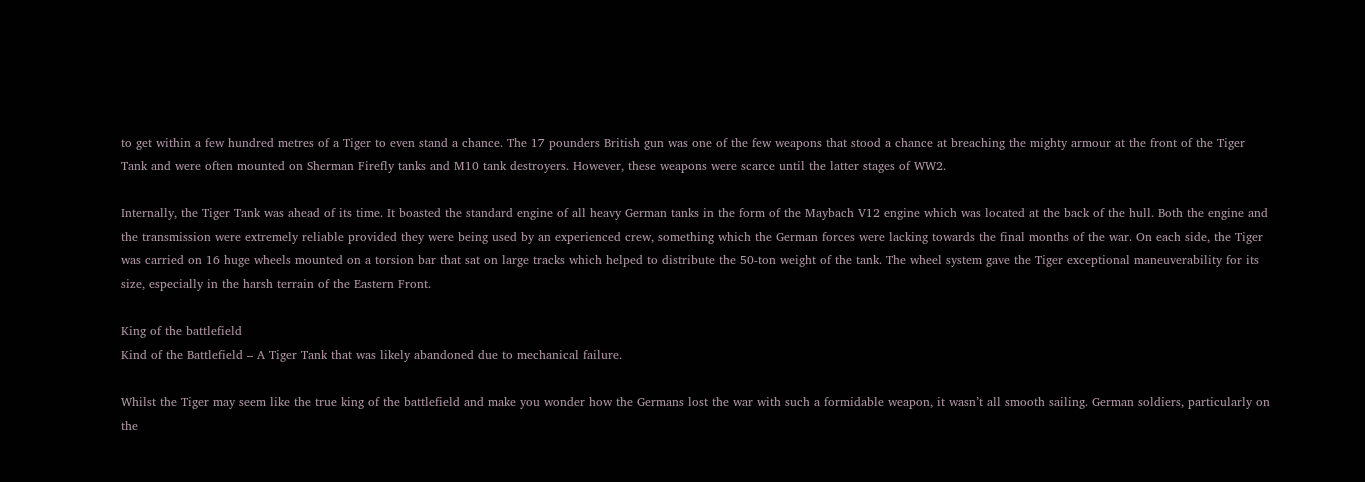to get within a few hundred metres of a Tiger to even stand a chance. The 17 pounders British gun was one of the few weapons that stood a chance at breaching the mighty armour at the front of the Tiger Tank and were often mounted on Sherman Firefly tanks and M10 tank destroyers. However, these weapons were scarce until the latter stages of WW2.

Internally, the Tiger Tank was ahead of its time. It boasted the standard engine of all heavy German tanks in the form of the Maybach V12 engine which was located at the back of the hull. Both the engine and the transmission were extremely reliable provided they were being used by an experienced crew, something which the German forces were lacking towards the final months of the war. On each side, the Tiger was carried on 16 huge wheels mounted on a torsion bar that sat on large tracks which helped to distribute the 50-ton weight of the tank. The wheel system gave the Tiger exceptional maneuverability for its size, especially in the harsh terrain of the Eastern Front.

King of the battlefield
Kind of the Battlefield – A Tiger Tank that was likely abandoned due to mechanical failure.

Whilst the Tiger may seem like the true king of the battlefield and make you wonder how the Germans lost the war with such a formidable weapon, it wasn’t all smooth sailing. German soldiers, particularly on the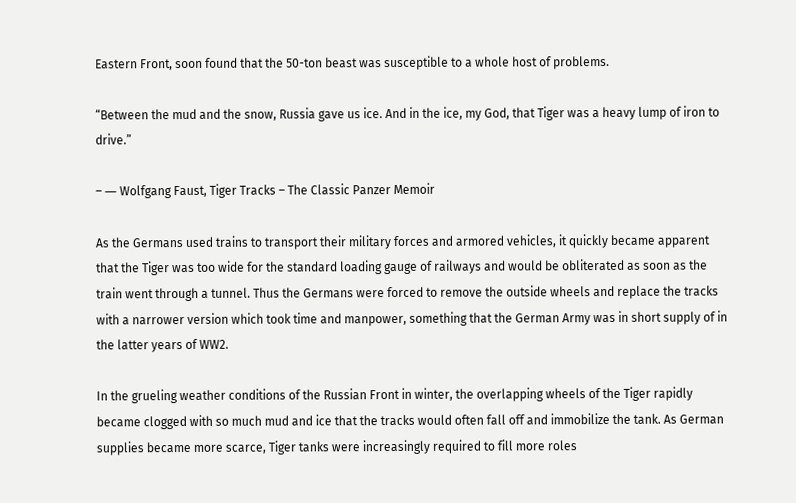Eastern Front, soon found that the 50-ton beast was susceptible to a whole host of problems.

“Between the mud and the snow, Russia gave us ice. And in the ice, my God, that Tiger was a heavy lump of iron to drive.”

– ― Wolfgang Faust, Tiger Tracks – The Classic Panzer Memoir

As the Germans used trains to transport their military forces and armored vehicles, it quickly became apparent that the Tiger was too wide for the standard loading gauge of railways and would be obliterated as soon as the train went through a tunnel. Thus the Germans were forced to remove the outside wheels and replace the tracks with a narrower version which took time and manpower, something that the German Army was in short supply of in the latter years of WW2.

In the grueling weather conditions of the Russian Front in winter, the overlapping wheels of the Tiger rapidly became clogged with so much mud and ice that the tracks would often fall off and immobilize the tank. As German supplies became more scarce, Tiger tanks were increasingly required to fill more roles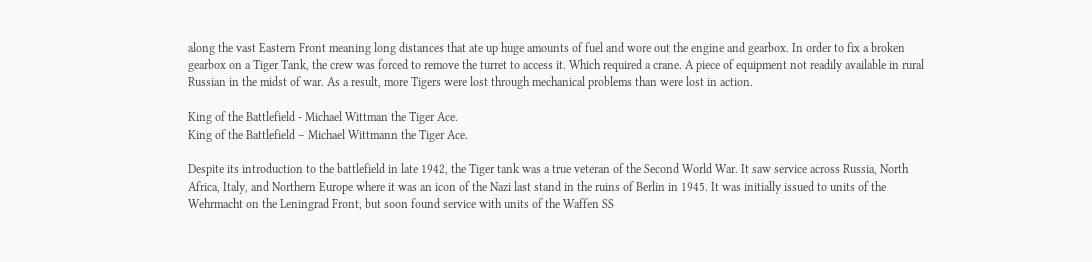along the vast Eastern Front meaning long distances that ate up huge amounts of fuel and wore out the engine and gearbox. In order to fix a broken gearbox on a Tiger Tank, the crew was forced to remove the turret to access it. Which required a crane. A piece of equipment not readily available in rural Russian in the midst of war. As a result, more Tigers were lost through mechanical problems than were lost in action.

King of the Battlefield - Michael Wittman the Tiger Ace.
King of the Battlefield – Michael Wittmann the Tiger Ace.

Despite its introduction to the battlefield in late 1942, the Tiger tank was a true veteran of the Second World War. It saw service across Russia, North Africa, Italy, and Northern Europe where it was an icon of the Nazi last stand in the ruins of Berlin in 1945. It was initially issued to units of the Wehrmacht on the Leningrad Front, but soon found service with units of the Waffen SS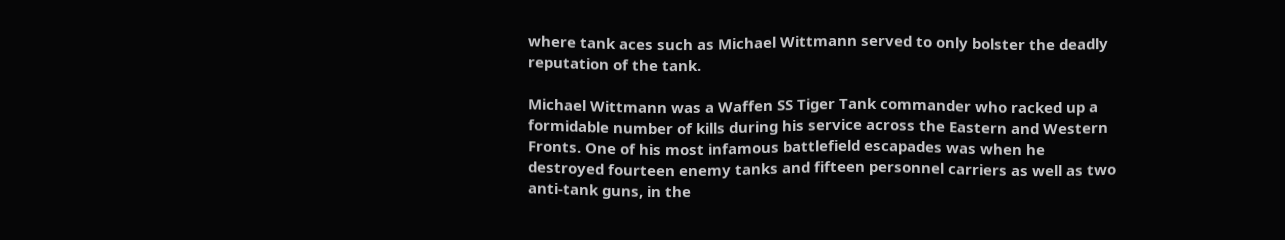where tank aces such as Michael Wittmann served to only bolster the deadly reputation of the tank.

Michael Wittmann was a Waffen SS Tiger Tank commander who racked up a formidable number of kills during his service across the Eastern and Western Fronts. One of his most infamous battlefield escapades was when he destroyed fourteen enemy tanks and fifteen personnel carriers as well as two anti-tank guns, in the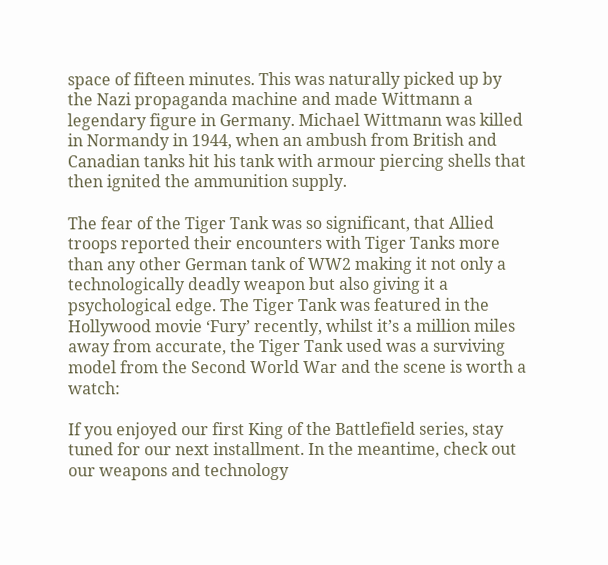space of fifteen minutes. This was naturally picked up by the Nazi propaganda machine and made Wittmann a legendary figure in Germany. Michael Wittmann was killed in Normandy in 1944, when an ambush from British and Canadian tanks hit his tank with armour piercing shells that then ignited the ammunition supply.

The fear of the Tiger Tank was so significant, that Allied troops reported their encounters with Tiger Tanks more than any other German tank of WW2 making it not only a technologically deadly weapon but also giving it a psychological edge. The Tiger Tank was featured in the Hollywood movie ‘Fury’ recently, whilst it’s a million miles away from accurate, the Tiger Tank used was a surviving model from the Second World War and the scene is worth a watch:

If you enjoyed our first King of the Battlefield series, stay tuned for our next installment. In the meantime, check out our weapons and technology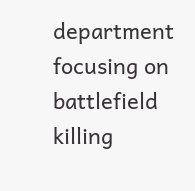department focusing on battlefield killing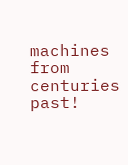machines from centuries past!